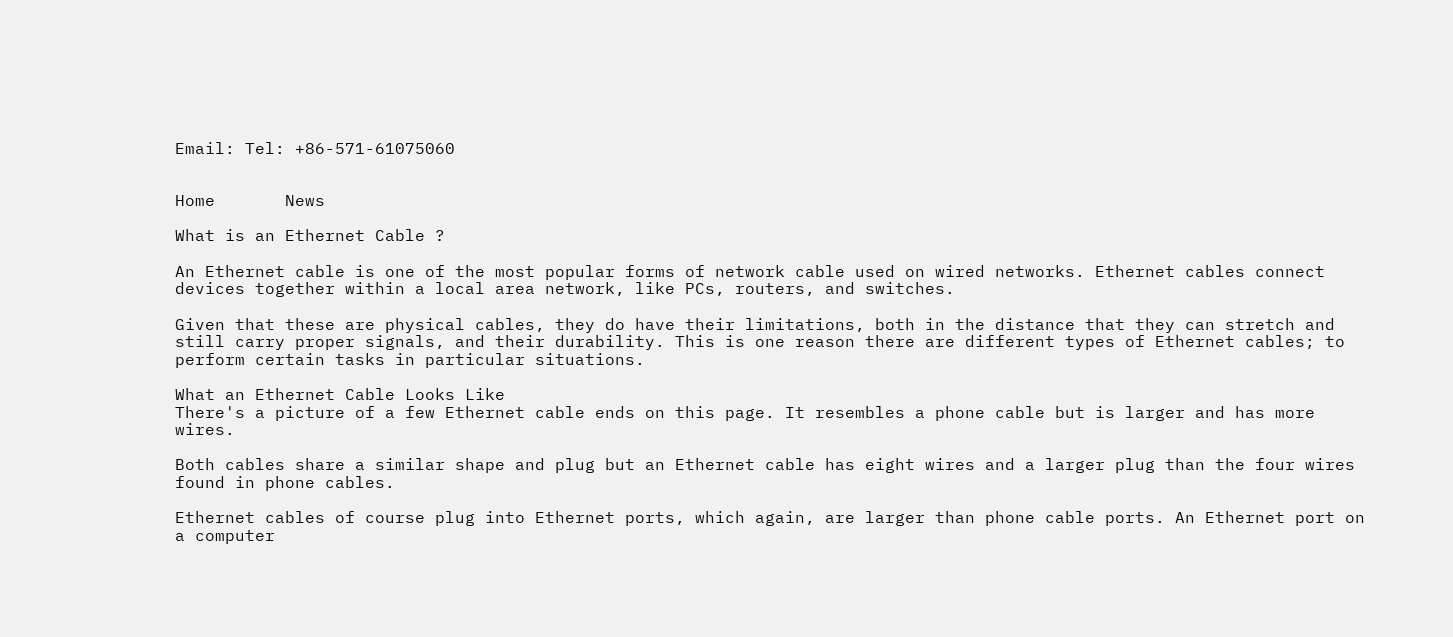Email: Tel: +86-571-61075060


Home       News

What is an Ethernet Cable ?

An Ethernet cable is one of the most popular forms of network cable used on wired networks. Ethernet cables connect devices together within a local area network, like PCs, routers, and switches.

Given that these are physical cables, they do have their limitations, both in the distance that they can stretch and still carry proper signals, and their durability. This is one reason there are different types of Ethernet cables; to perform certain tasks in particular situations.

What an Ethernet Cable Looks Like
There's a picture of a few Ethernet cable ends on this page. It resembles a phone cable but is larger and has more wires.

Both cables share a similar shape and plug but an Ethernet cable has eight wires and a larger plug than the four wires found in phone cables.

Ethernet cables of course plug into Ethernet ports, which again, are larger than phone cable ports. An Ethernet port on a computer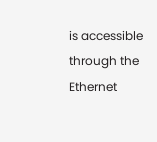is accessible through the Ethernet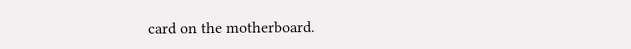card on the motherboard.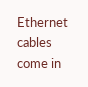Ethernet cables come in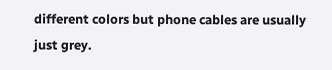different colors but phone cables are usually just grey.